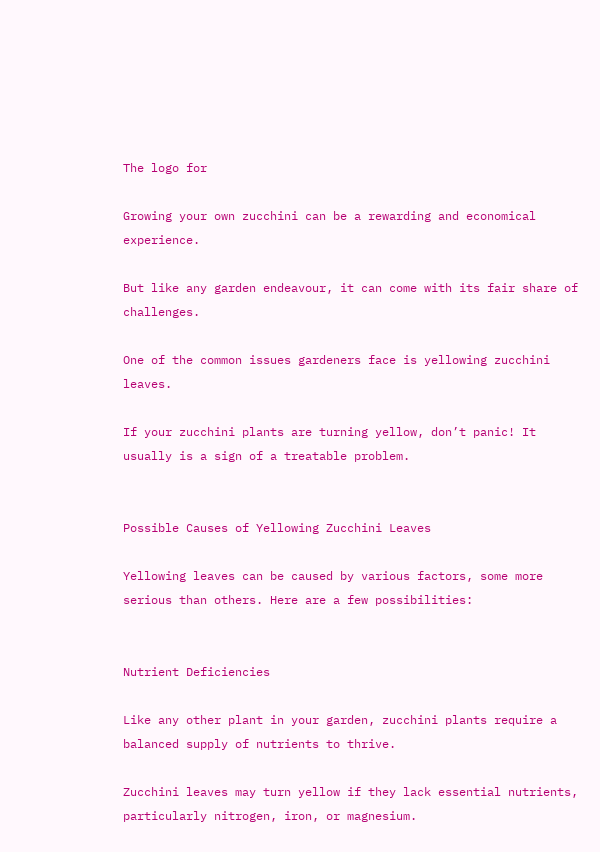The logo for

Growing your own zucchini can be a rewarding and economical experience.

But like any garden endeavour, it can come with its fair share of challenges.

One of the common issues gardeners face is yellowing zucchini leaves.

If your zucchini plants are turning yellow, don’t panic! It usually is a sign of a treatable problem.


Possible Causes of Yellowing Zucchini Leaves

Yellowing leaves can be caused by various factors, some more serious than others. Here are a few possibilities:


Nutrient Deficiencies

Like any other plant in your garden, zucchini plants require a balanced supply of nutrients to thrive.

Zucchini leaves may turn yellow if they lack essential nutrients, particularly nitrogen, iron, or magnesium.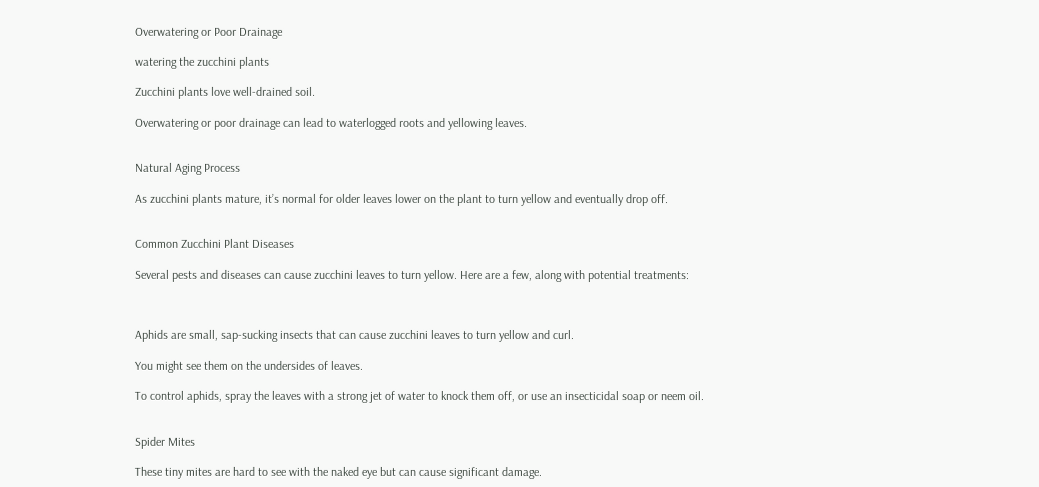Overwatering or Poor Drainage

watering the zucchini plants

Zucchini plants love well-drained soil.

Overwatering or poor drainage can lead to waterlogged roots and yellowing leaves.


Natural Aging Process

As zucchini plants mature, it’s normal for older leaves lower on the plant to turn yellow and eventually drop off.


Common Zucchini Plant Diseases

Several pests and diseases can cause zucchini leaves to turn yellow. Here are a few, along with potential treatments:



Aphids are small, sap-sucking insects that can cause zucchini leaves to turn yellow and curl.

You might see them on the undersides of leaves.

To control aphids, spray the leaves with a strong jet of water to knock them off, or use an insecticidal soap or neem oil.


Spider Mites

These tiny mites are hard to see with the naked eye but can cause significant damage.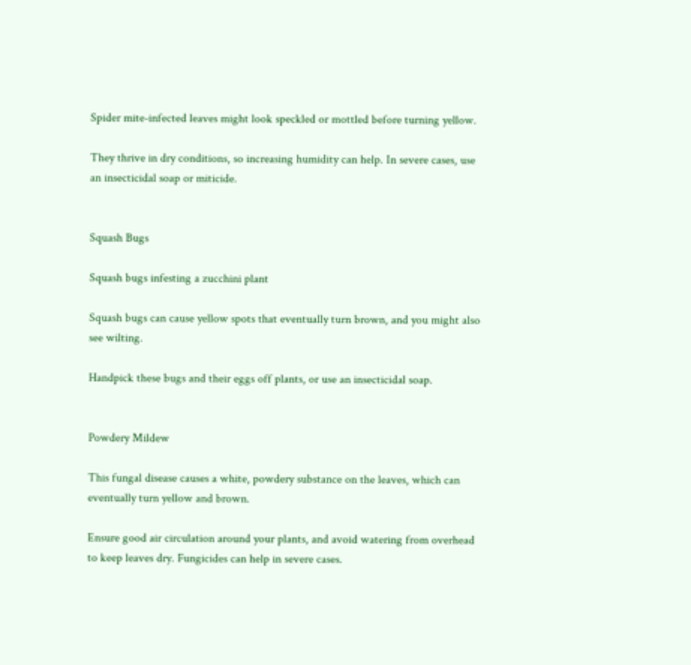Spider mite-infected leaves might look speckled or mottled before turning yellow.

They thrive in dry conditions, so increasing humidity can help. In severe cases, use an insecticidal soap or miticide.


Squash Bugs

Squash bugs infesting a zucchini plant

Squash bugs can cause yellow spots that eventually turn brown, and you might also see wilting.

Handpick these bugs and their eggs off plants, or use an insecticidal soap.


Powdery Mildew

This fungal disease causes a white, powdery substance on the leaves, which can eventually turn yellow and brown.

Ensure good air circulation around your plants, and avoid watering from overhead to keep leaves dry. Fungicides can help in severe cases.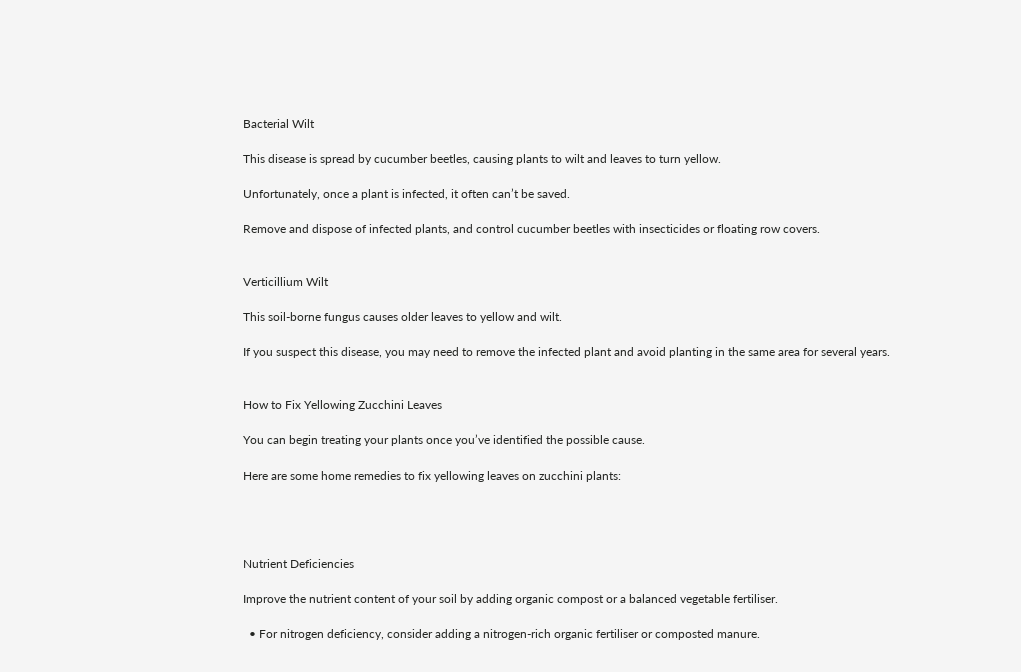Bacterial Wilt

This disease is spread by cucumber beetles, causing plants to wilt and leaves to turn yellow.

Unfortunately, once a plant is infected, it often can’t be saved.

Remove and dispose of infected plants, and control cucumber beetles with insecticides or floating row covers.


Verticillium Wilt

This soil-borne fungus causes older leaves to yellow and wilt.

If you suspect this disease, you may need to remove the infected plant and avoid planting in the same area for several years.


How to Fix Yellowing Zucchini Leaves

You can begin treating your plants once you’ve identified the possible cause.

Here are some home remedies to fix yellowing leaves on zucchini plants:




Nutrient Deficiencies

Improve the nutrient content of your soil by adding organic compost or a balanced vegetable fertiliser.

  • For nitrogen deficiency, consider adding a nitrogen-rich organic fertiliser or composted manure.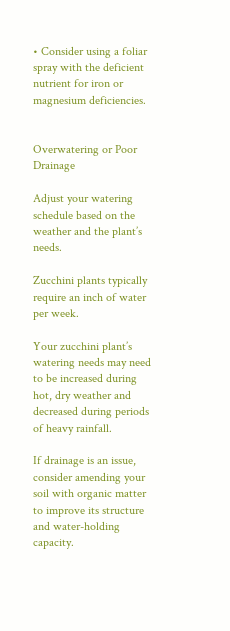• Consider using a foliar spray with the deficient nutrient for iron or magnesium deficiencies.


Overwatering or Poor Drainage

Adjust your watering schedule based on the weather and the plant’s needs.

Zucchini plants typically require an inch of water per week.

Your zucchini plant’s watering needs may need to be increased during hot, dry weather and decreased during periods of heavy rainfall.

If drainage is an issue, consider amending your soil with organic matter to improve its structure and water-holding capacity.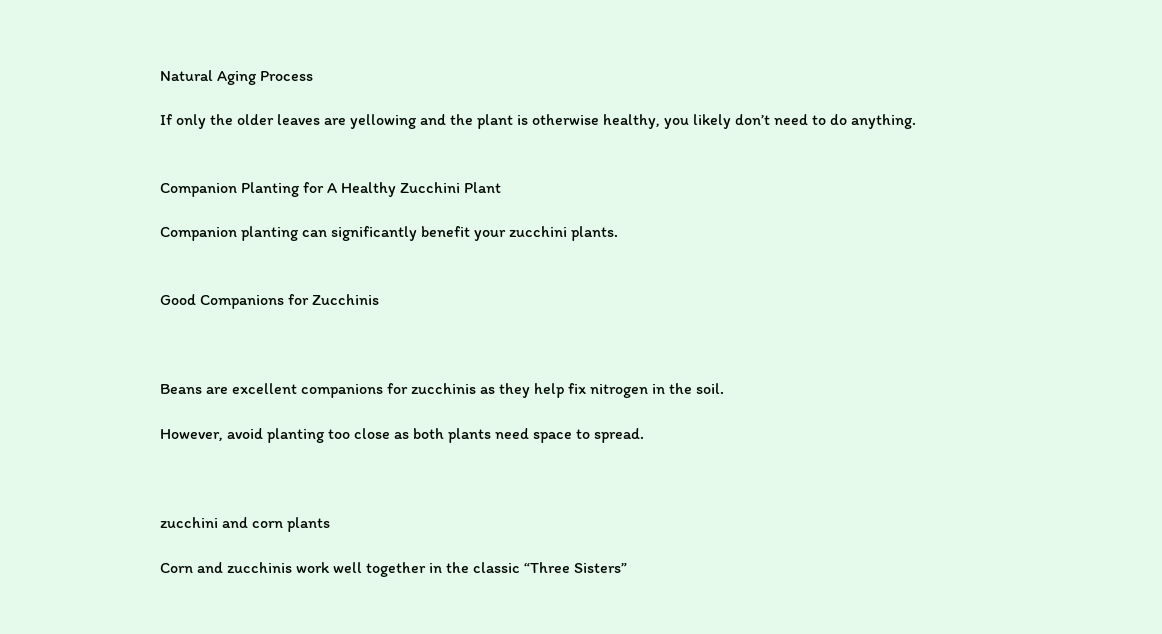Natural Aging Process

If only the older leaves are yellowing and the plant is otherwise healthy, you likely don’t need to do anything.


Companion Planting for A Healthy Zucchini Plant

Companion planting can significantly benefit your zucchini plants.


Good Companions for Zucchinis



Beans are excellent companions for zucchinis as they help fix nitrogen in the soil.

However, avoid planting too close as both plants need space to spread.



zucchini and corn plants

Corn and zucchinis work well together in the classic “Three Sisters”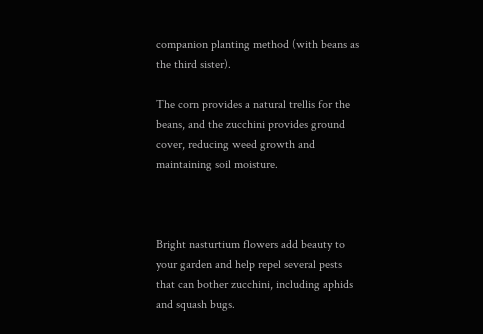companion planting method (with beans as the third sister).

The corn provides a natural trellis for the beans, and the zucchini provides ground cover, reducing weed growth and maintaining soil moisture.



Bright nasturtium flowers add beauty to your garden and help repel several pests that can bother zucchini, including aphids and squash bugs.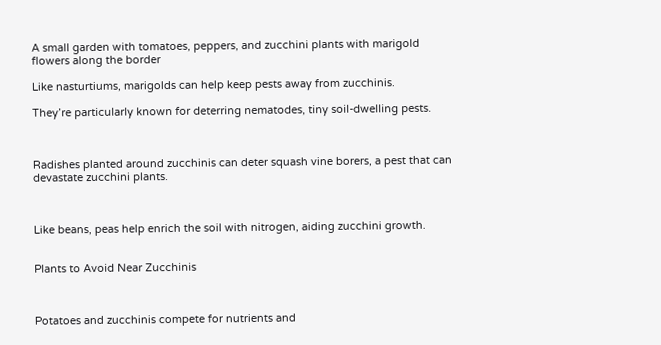A small garden with tomatoes, peppers, and zucchini plants with marigold flowers along the border

Like nasturtiums, marigolds can help keep pests away from zucchinis.

They’re particularly known for deterring nematodes, tiny soil-dwelling pests.



Radishes planted around zucchinis can deter squash vine borers, a pest that can devastate zucchini plants.



Like beans, peas help enrich the soil with nitrogen, aiding zucchini growth.


Plants to Avoid Near Zucchinis



Potatoes and zucchinis compete for nutrients and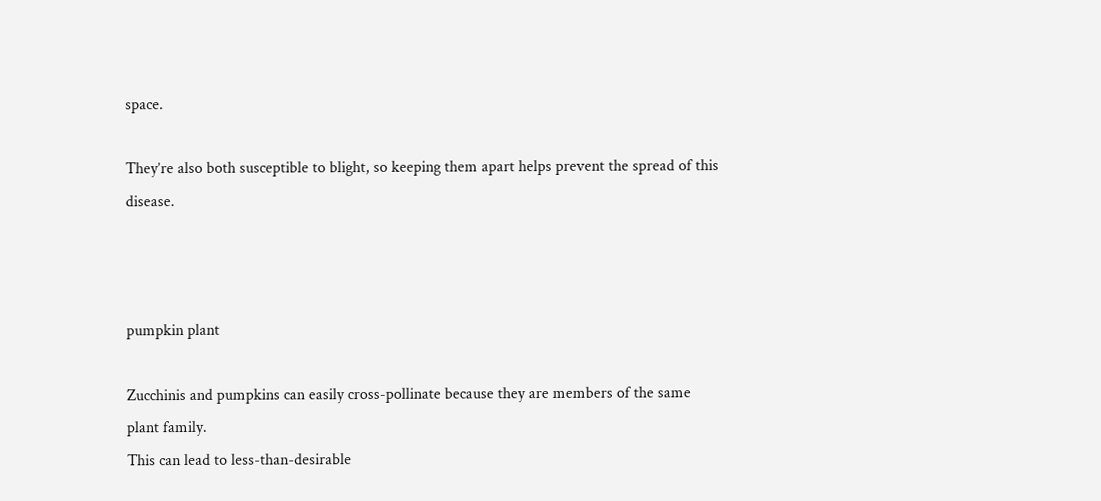space.

They’re also both susceptible to blight, so keeping them apart helps prevent the spread of this disease.



pumpkin plant

Zucchinis and pumpkins can easily cross-pollinate because they are members of the same plant family.
This can lead to less-than-desirable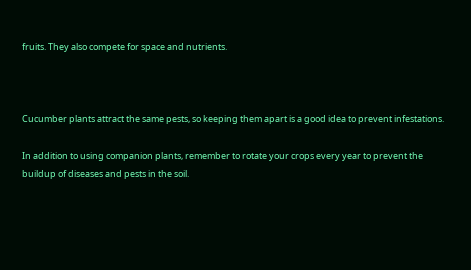fruits. They also compete for space and nutrients.



Cucumber plants attract the same pests, so keeping them apart is a good idea to prevent infestations.

In addition to using companion plants, remember to rotate your crops every year to prevent the buildup of diseases and pests in the soil.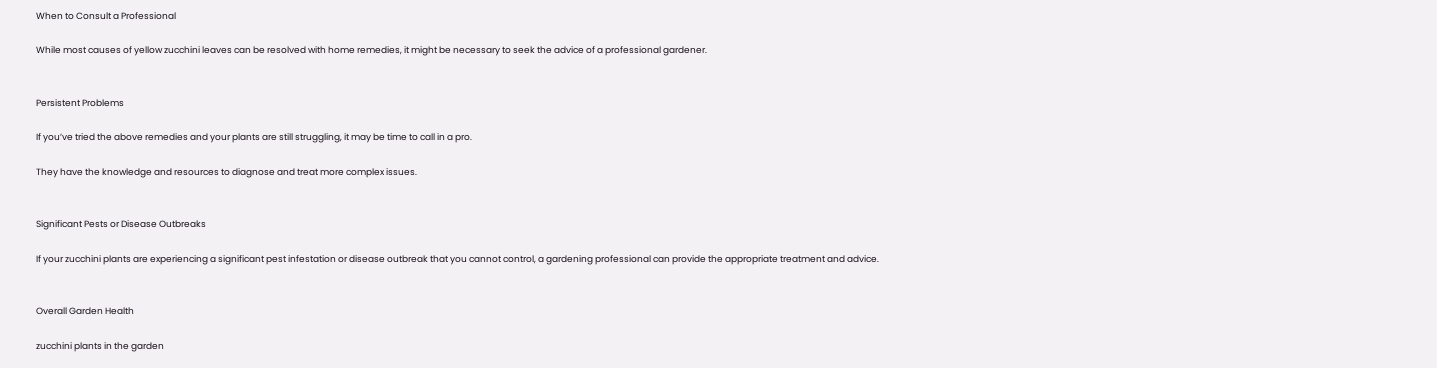When to Consult a Professional

While most causes of yellow zucchini leaves can be resolved with home remedies, it might be necessary to seek the advice of a professional gardener.


Persistent Problems

If you’ve tried the above remedies and your plants are still struggling, it may be time to call in a pro.

They have the knowledge and resources to diagnose and treat more complex issues.


Significant Pests or Disease Outbreaks

If your zucchini plants are experiencing a significant pest infestation or disease outbreak that you cannot control, a gardening professional can provide the appropriate treatment and advice.


Overall Garden Health

zucchini plants in the garden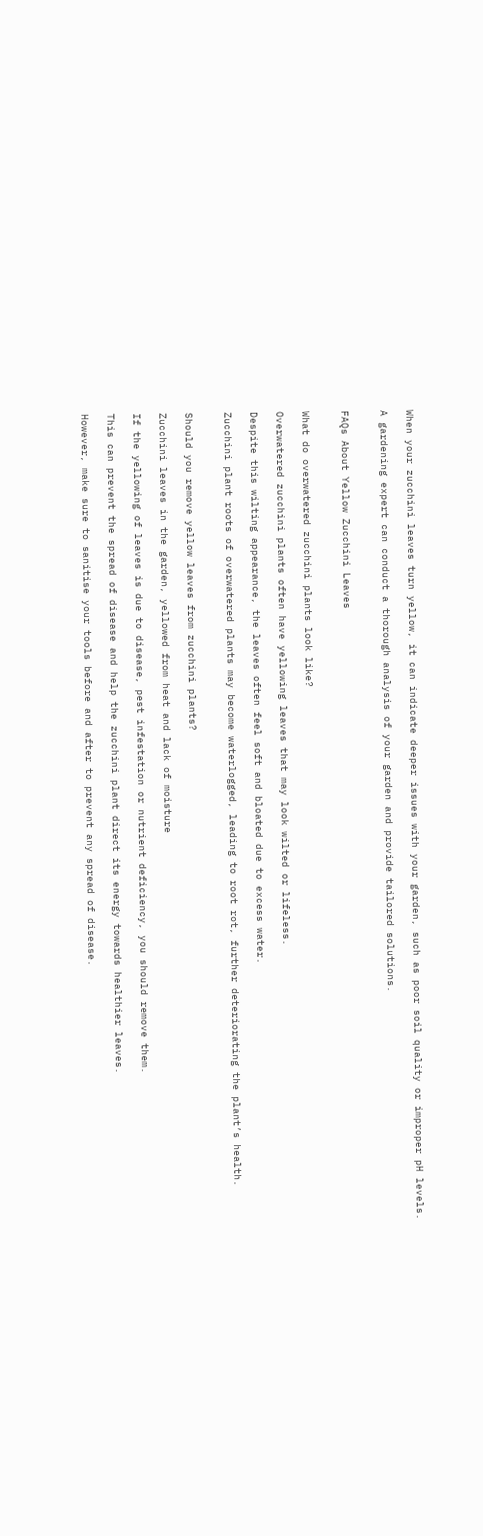When your zucchini leaves turn yellow, it can indicate deeper issues with your garden, such as poor soil quality or improper pH levels.

A gardening expert can conduct a thorough analysis of your garden and provide tailored solutions.


FAQs About Yellow Zucchini Leaves


What do overwatered zucchini plants look like?

Overwatered zucchini plants often have yellowing leaves that may look wilted or lifeless.

Despite this wilting appearance, the leaves often feel soft and bloated due to excess water.

Zucchini plant roots of overwatered plants may become waterlogged, leading to root rot, further deteriorating the plant’s health.


Should you remove yellow leaves from zucchini plants?

Zucchini leaves in the garden, yellowed from heat and lack of moisture

If the yellowing of leaves is due to disease, pest infestation or nutrient deficiency, you should remove them.

This can prevent the spread of disease and help the zucchini plant direct its energy towards healthier leaves.

However, make sure to sanitise your tools before and after to prevent any spread of disease.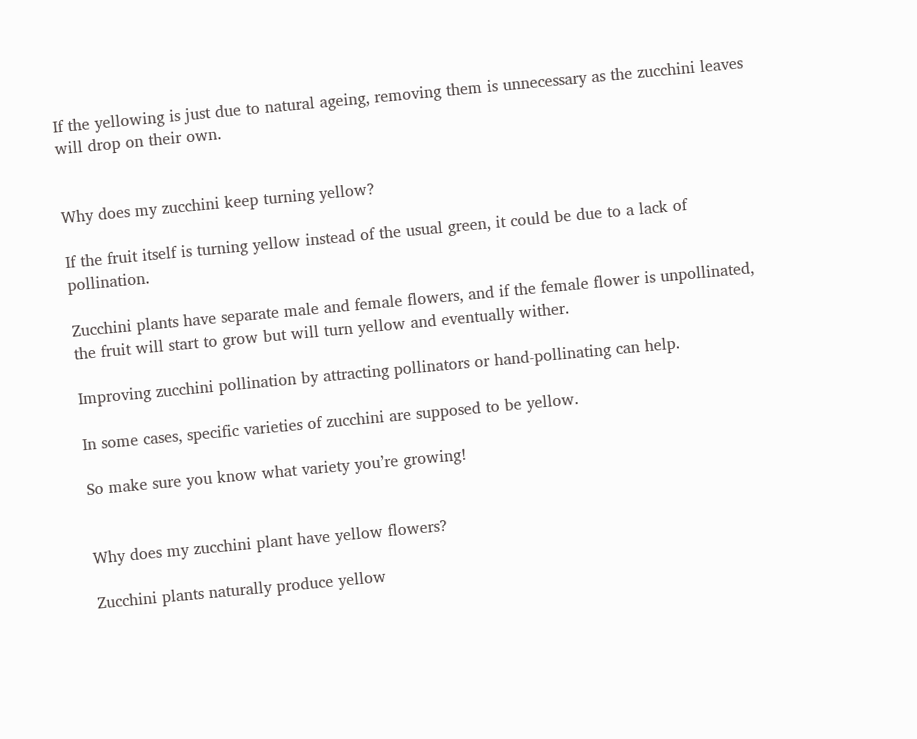If the yellowing is just due to natural ageing, removing them is unnecessary as the zucchini leaves will drop on their own.


Why does my zucchini keep turning yellow?

If the fruit itself is turning yellow instead of the usual green, it could be due to a lack of pollination.

Zucchini plants have separate male and female flowers, and if the female flower is unpollinated, the fruit will start to grow but will turn yellow and eventually wither.

Improving zucchini pollination by attracting pollinators or hand-pollinating can help.

In some cases, specific varieties of zucchini are supposed to be yellow.

So make sure you know what variety you’re growing!


Why does my zucchini plant have yellow flowers?

Zucchini plants naturally produce yellow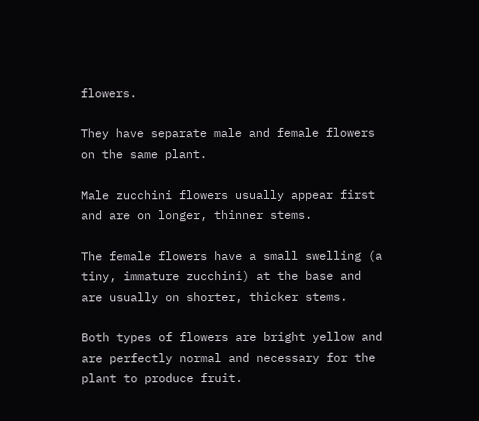flowers.

They have separate male and female flowers on the same plant.

Male zucchini flowers usually appear first and are on longer, thinner stems.

The female flowers have a small swelling (a tiny, immature zucchini) at the base and are usually on shorter, thicker stems.

Both types of flowers are bright yellow and are perfectly normal and necessary for the plant to produce fruit.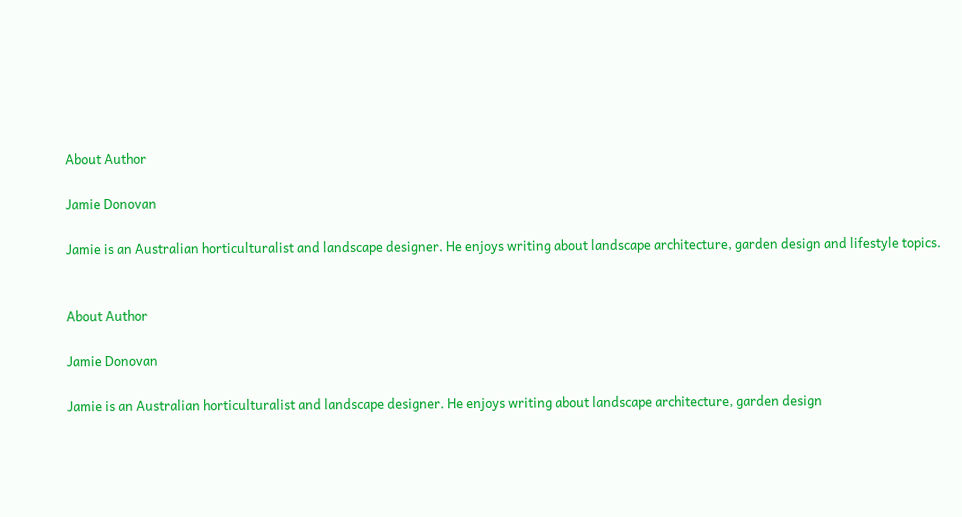About Author

Jamie Donovan

Jamie is an Australian horticulturalist and landscape designer. He enjoys writing about landscape architecture, garden design and lifestyle topics.


About Author

Jamie Donovan

Jamie is an Australian horticulturalist and landscape designer. He enjoys writing about landscape architecture, garden design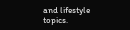and lifestyle topics.